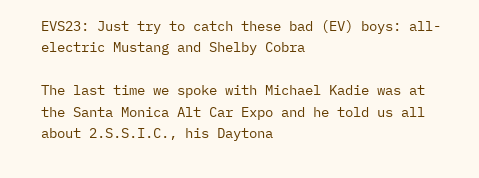EVS23: Just try to catch these bad (EV) boys: all-electric Mustang and Shelby Cobra

The last time we spoke with Michael Kadie was at the Santa Monica Alt Car Expo and he told us all about 2.S.S.I.C., his Daytona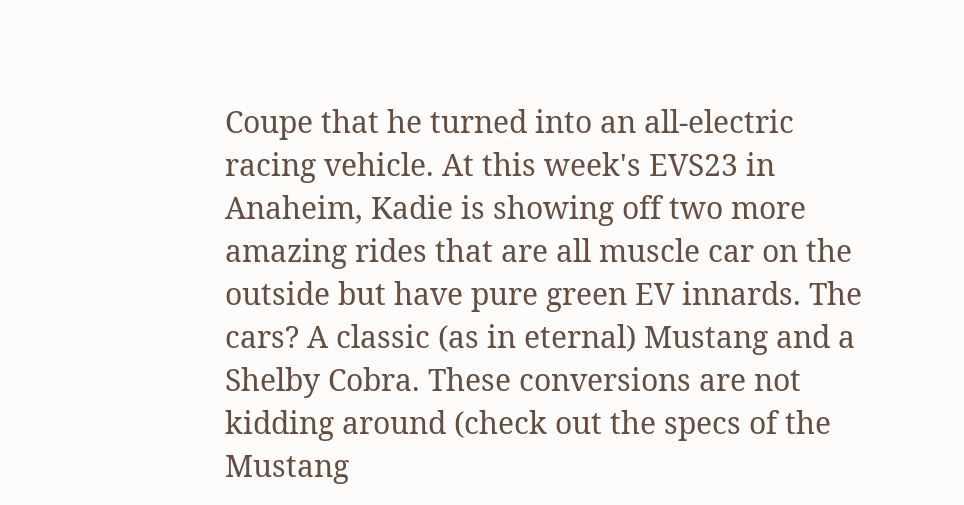Coupe that he turned into an all-electric racing vehicle. At this week's EVS23 in Anaheim, Kadie is showing off two more amazing rides that are all muscle car on the outside but have pure green EV innards. The cars? A classic (as in eternal) Mustang and a Shelby Cobra. These conversions are not kidding around (check out the specs of the Mustang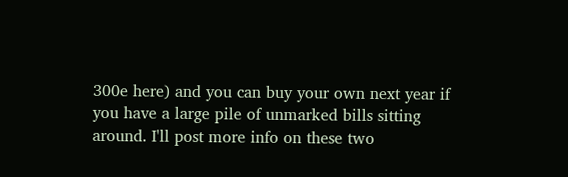300e here) and you can buy your own next year if you have a large pile of unmarked bills sitting around. I'll post more info on these two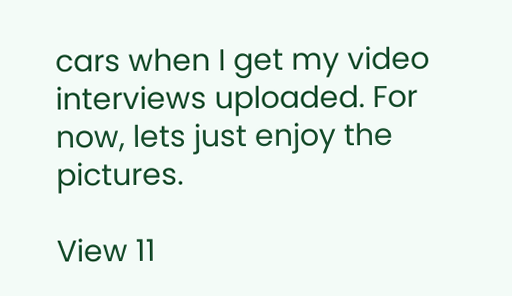cars when I get my video interviews uploaded. For now, lets just enjoy the pictures.

View 11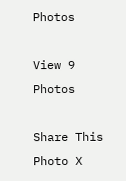Photos

View 9 Photos

Share This Photo X